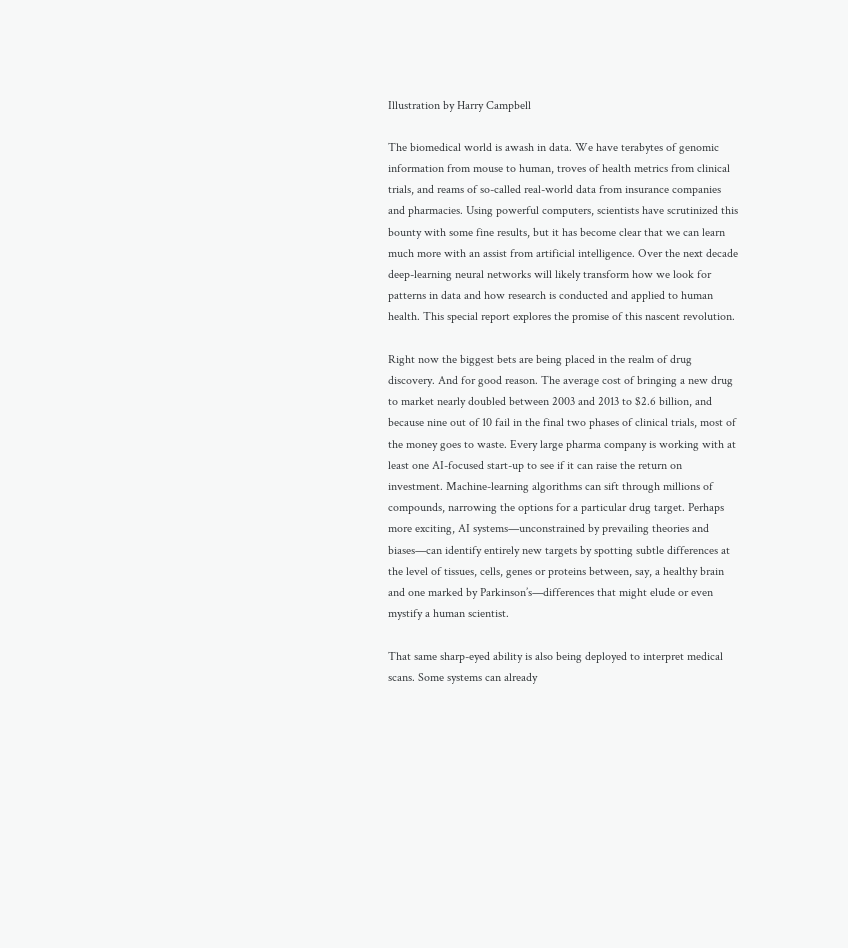Illustration by Harry Campbell

The biomedical world is awash in data. We have terabytes of genomic information from mouse to human, troves of health metrics from clinical trials, and reams of so-called real-world data from insurance companies and pharmacies. Using powerful computers, scientists have scrutinized this bounty with some fine results, but it has become clear that we can learn much more with an assist from artificial intelligence. Over the next decade deep-learning neural networks will likely transform how we look for patterns in data and how research is conducted and applied to human health. This special report explores the promise of this nascent revolution.

Right now the biggest bets are being placed in the realm of drug discovery. And for good reason. The average cost of bringing a new drug to market nearly doubled between 2003 and 2013 to $2.6 billion, and because nine out of 10 fail in the final two phases of clinical trials, most of the money goes to waste. Every large pharma company is working with at least one AI-focused start-up to see if it can raise the return on investment. Machine-learning algorithms can sift through millions of compounds, narrowing the options for a particular drug target. Perhaps more exciting, AI systems—unconstrained by prevailing theories and biases—can identify entirely new targets by spotting subtle differences at the level of tissues, cells, genes or proteins between, say, a healthy brain and one marked by Parkinson’s—differences that might elude or even mystify a human scientist.

That same sharp-eyed ability is also being deployed to interpret medical scans. Some systems can already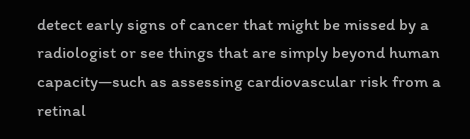detect early signs of cancer that might be missed by a radiologist or see things that are simply beyond human capacity—such as assessing cardiovascular risk from a retinal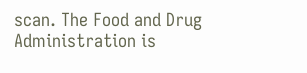scan. The Food and Drug Administration is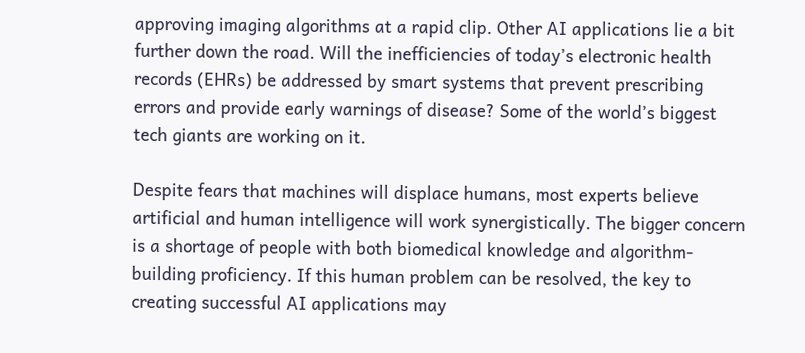approving imaging algorithms at a rapid clip. Other AI applications lie a bit further down the road. Will the inefficiencies of today’s electronic health records (EHRs) be addressed by smart systems that prevent prescribing errors and provide early warnings of disease? Some of the world’s biggest tech giants are working on it.

Despite fears that machines will displace humans, most experts believe artificial and human intelligence will work synergistically. The bigger concern is a shortage of people with both biomedical knowledge and algorithm-building proficiency. If this human problem can be resolved, the key to creating successful AI applications may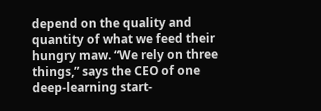depend on the quality and quantity of what we feed their hungry maw. “We rely on three things,” says the CEO of one deep-learning start-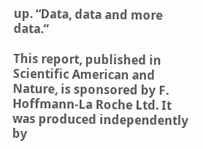up. “Data, data and more data.”

This report, published in Scientific American and Nature, is sponsored by F. Hoffmann-La Roche Ltd. It was produced independently by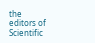the editors of Scientific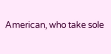American, who take sole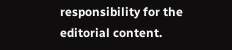responsibility for the editorial content.